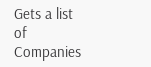Gets a list of Companies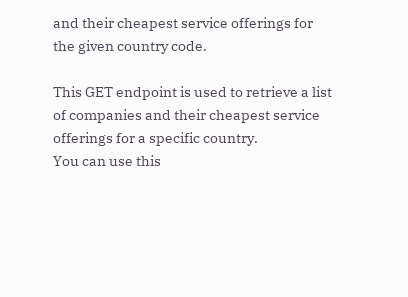and their cheapest service offerings for the given country code.

This GET endpoint is used to retrieve a list of companies and their cheapest service offerings for a specific country.
You can use this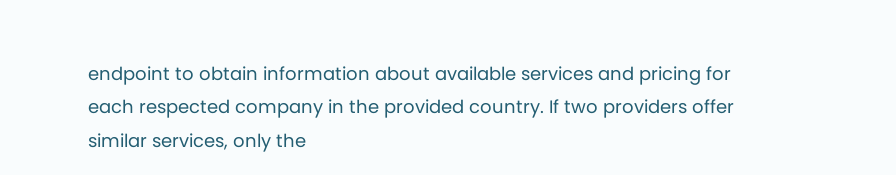endpoint to obtain information about available services and pricing for each respected company in the provided country. If two providers offer similar services, only the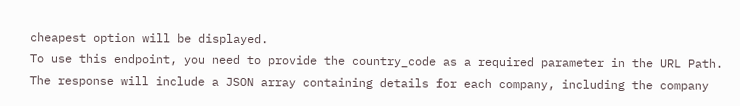cheapest option will be displayed.
To use this endpoint, you need to provide the country_code as a required parameter in the URL Path.
The response will include a JSON array containing details for each company, including the company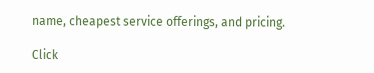name, cheapest service offerings, and pricing.

Click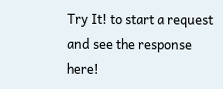Try It! to start a request and see the response here!